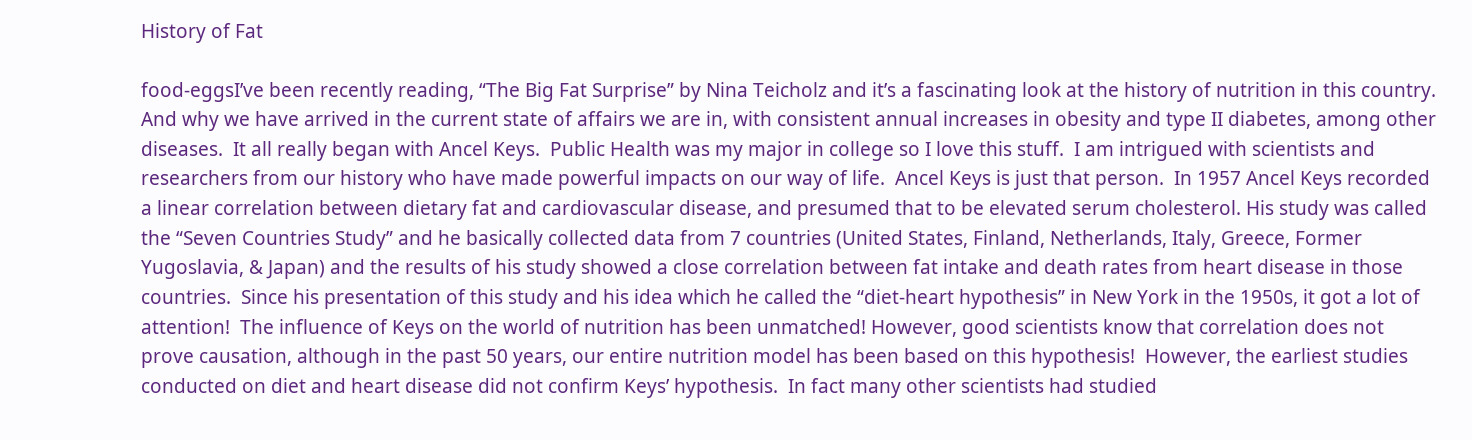History of Fat

food-eggsI’ve been recently reading, “The Big Fat Surprise” by Nina Teicholz and it’s a fascinating look at the history of nutrition in this country.  And why we have arrived in the current state of affairs we are in, with consistent annual increases in obesity and type II diabetes, among other diseases.  It all really began with Ancel Keys.  Public Health was my major in college so I love this stuff.  I am intrigued with scientists and researchers from our history who have made powerful impacts on our way of life.  Ancel Keys is just that person.  In 1957 Ancel Keys recorded a linear correlation between dietary fat and cardiovascular disease, and presumed that to be elevated serum cholesterol. His study was called the “Seven Countries Study” and he basically collected data from 7 countries (United States, Finland, Netherlands, Italy, Greece, Former Yugoslavia, & Japan) and the results of his study showed a close correlation between fat intake and death rates from heart disease in those countries.  Since his presentation of this study and his idea which he called the “diet-heart hypothesis” in New York in the 1950s, it got a lot of attention!  The influence of Keys on the world of nutrition has been unmatched! However, good scientists know that correlation does not prove causation, although in the past 50 years, our entire nutrition model has been based on this hypothesis!  However, the earliest studies conducted on diet and heart disease did not confirm Keys’ hypothesis.  In fact many other scientists had studied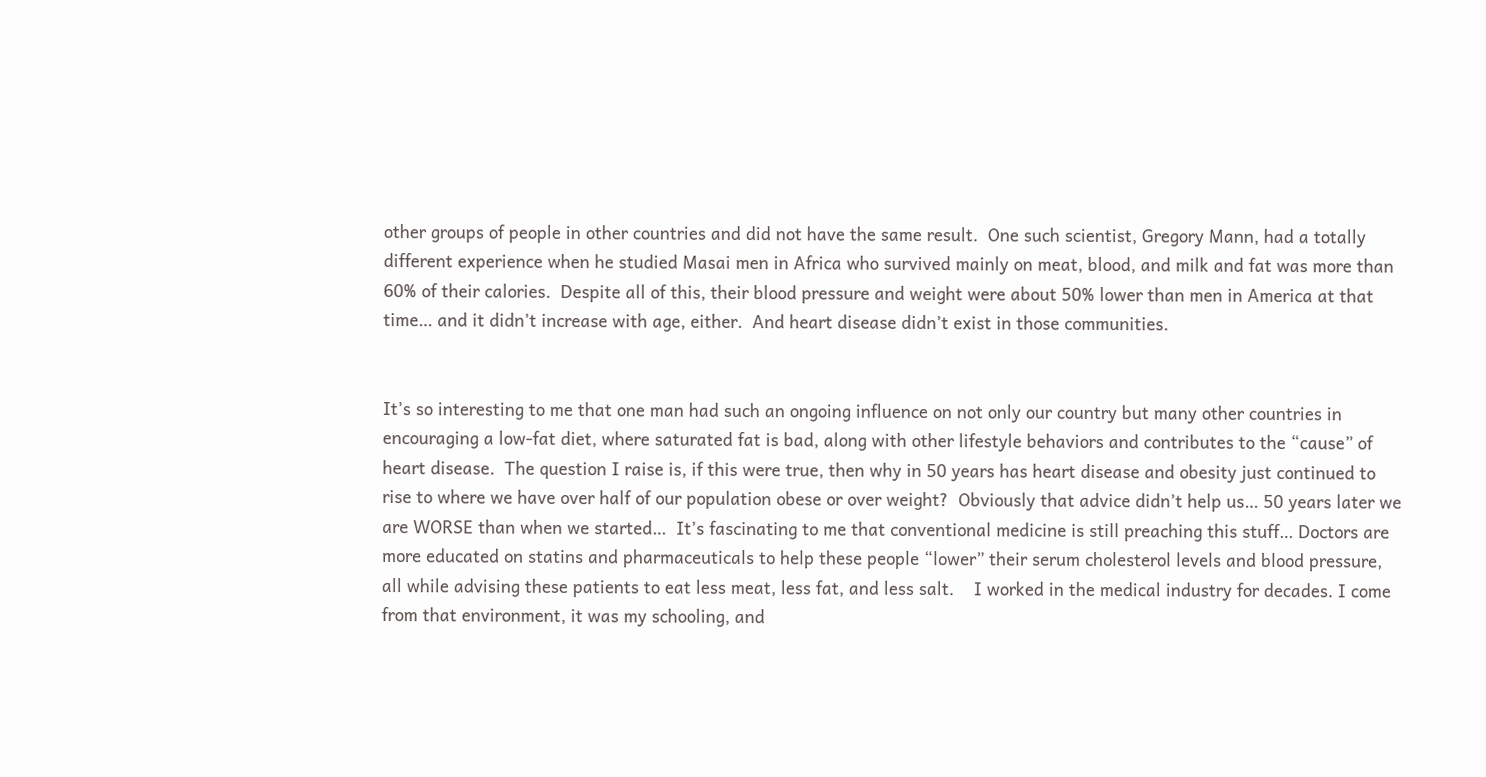other groups of people in other countries and did not have the same result.  One such scientist, Gregory Mann, had a totally different experience when he studied Masai men in Africa who survived mainly on meat, blood, and milk and fat was more than 60% of their calories.  Despite all of this, their blood pressure and weight were about 50% lower than men in America at that time… and it didn’t increase with age, either.  And heart disease didn’t exist in those communities.


It’s so interesting to me that one man had such an ongoing influence on not only our country but many other countries in encouraging a low-fat diet, where saturated fat is bad, along with other lifestyle behaviors and contributes to the “cause” of heart disease.  The question I raise is, if this were true, then why in 50 years has heart disease and obesity just continued to rise to where we have over half of our population obese or over weight?  Obviously that advice didn’t help us… 50 years later we are WORSE than when we started…  It’s fascinating to me that conventional medicine is still preaching this stuff… Doctors are more educated on statins and pharmaceuticals to help these people “lower” their serum cholesterol levels and blood pressure, all while advising these patients to eat less meat, less fat, and less salt.    I worked in the medical industry for decades. I come from that environment, it was my schooling, and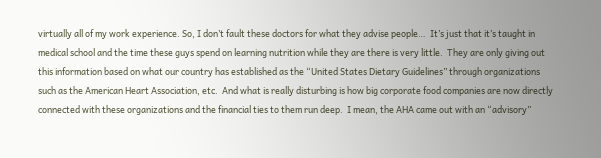virtually all of my work experience. So, I don’t fault these doctors for what they advise people…  It’s just that it’s taught in medical school and the time these guys spend on learning nutrition while they are there is very little.  They are only giving out this information based on what our country has established as the “United States Dietary Guidelines” through organizations such as the American Heart Association, etc.  And what is really disturbing is how big corporate food companies are now directly connected with these organizations and the financial ties to them run deep.  I mean, the AHA came out with an “advisory”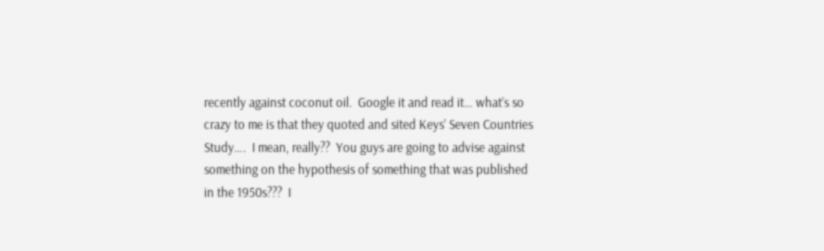recently against coconut oil.  Google it and read it… what’s so crazy to me is that they quoted and sited Keys’ Seven Countries Study….  I mean, really??  You guys are going to advise against something on the hypothesis of something that was published in the 1950s???  I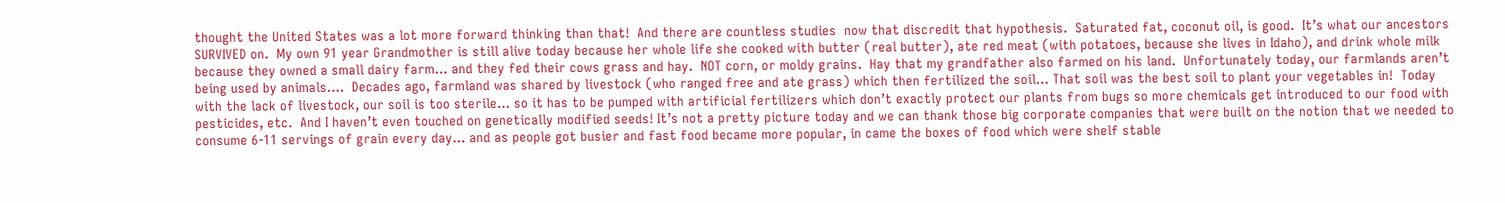thought the United States was a lot more forward thinking than that!  And there are countless studies  now that discredit that hypothesis.  Saturated fat, coconut oil, is good.  It’s what our ancestors SURVIVED on.  My own 91 year Grandmother is still alive today because her whole life she cooked with butter (real butter), ate red meat (with potatoes, because she lives in Idaho), and drink whole milk because they owned a small dairy farm… and they fed their cows grass and hay.  NOT corn, or moldy grains.  Hay that my grandfather also farmed on his land.  Unfortunately today, our farmlands aren’t being used by animals….  Decades ago, farmland was shared by livestock (who ranged free and ate grass) which then fertilized the soil… That soil was the best soil to plant your vegetables in!  Today with the lack of livestock, our soil is too sterile… so it has to be pumped with artificial fertilizers which don’t exactly protect our plants from bugs so more chemicals get introduced to our food with pesticides, etc.  And I haven’t even touched on genetically modified seeds! It’s not a pretty picture today and we can thank those big corporate companies that were built on the notion that we needed to consume 6-11 servings of grain every day… and as people got busier and fast food became more popular, in came the boxes of food which were shelf stable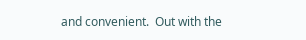and convenient.  Out with the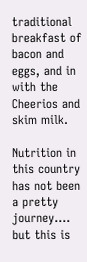traditional breakfast of bacon and eggs, and in with the Cheerios and skim milk.

Nutrition in this country has not been a pretty journey….  but this is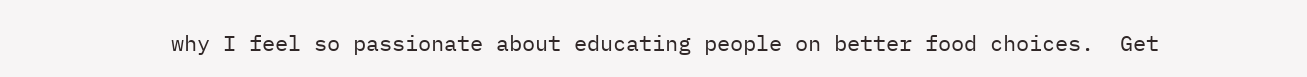why I feel so passionate about educating people on better food choices.  Get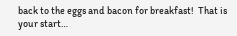back to the eggs and bacon for breakfast!  That is your start…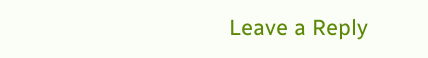Leave a Reply